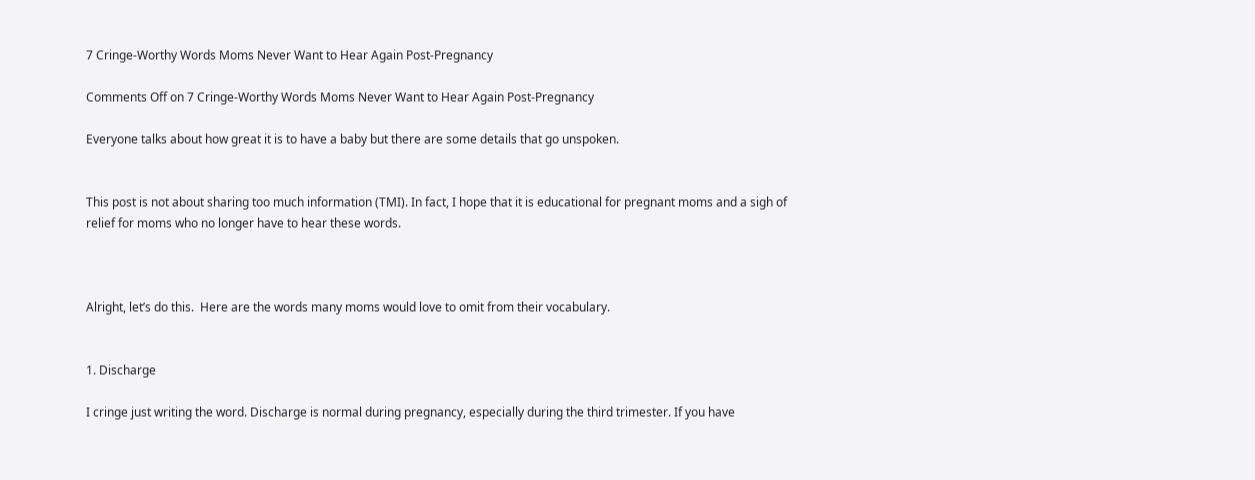7 Cringe-Worthy Words Moms Never Want to Hear Again Post-Pregnancy

Comments Off on 7 Cringe-Worthy Words Moms Never Want to Hear Again Post-Pregnancy

Everyone talks about how great it is to have a baby but there are some details that go unspoken.


This post is not about sharing too much information (TMI). In fact, I hope that it is educational for pregnant moms and a sigh of relief for moms who no longer have to hear these words.



Alright, let’s do this.  Here are the words many moms would love to omit from their vocabulary.


1. Discharge

I cringe just writing the word. Discharge is normal during pregnancy, especially during the third trimester. If you have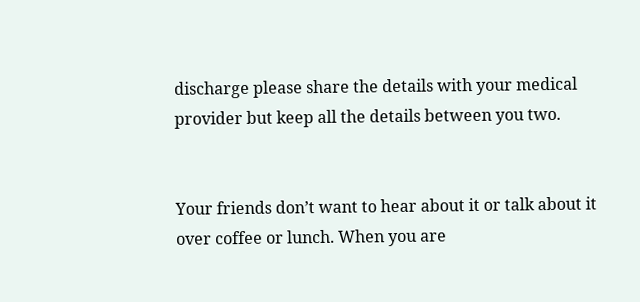discharge please share the details with your medical provider but keep all the details between you two.


Your friends don’t want to hear about it or talk about it over coffee or lunch. When you are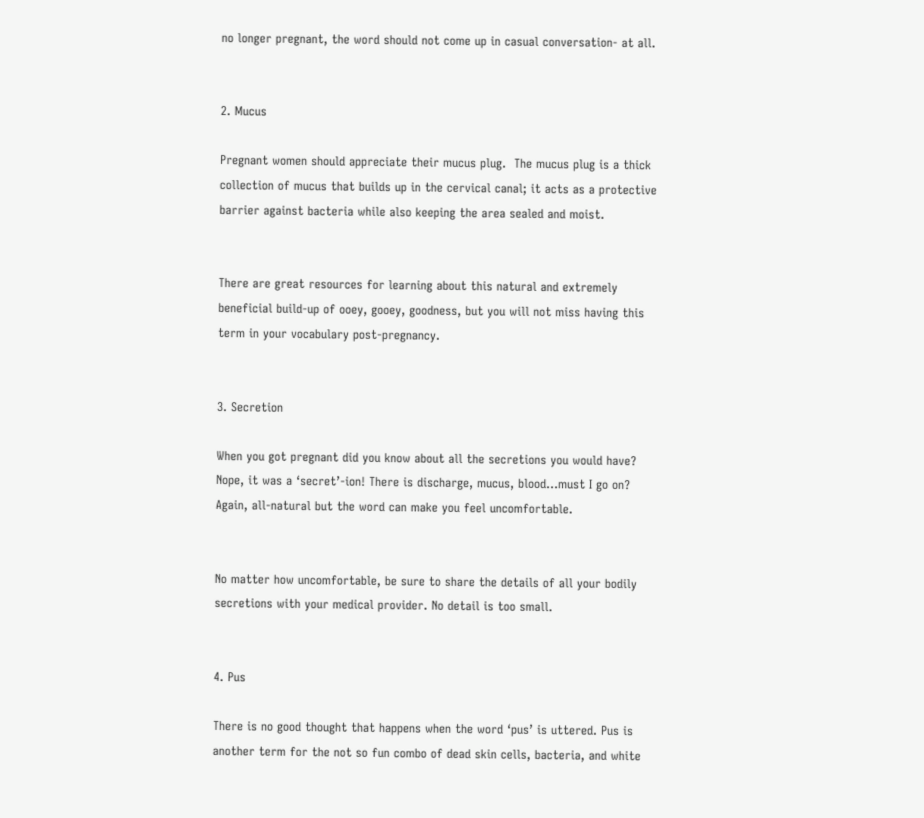no longer pregnant, the word should not come up in casual conversation- at all.


2. Mucus

Pregnant women should appreciate their mucus plug.  The mucus plug is a thick collection of mucus that builds up in the cervical canal; it acts as a protective barrier against bacteria while also keeping the area sealed and moist.


There are great resources for learning about this natural and extremely beneficial build-up of ooey, gooey, goodness, but you will not miss having this term in your vocabulary post-pregnancy.


3. Secretion

When you got pregnant did you know about all the secretions you would have? Nope, it was a ‘secret’-ion! There is discharge, mucus, blood…must I go on? Again, all-natural but the word can make you feel uncomfortable.


No matter how uncomfortable, be sure to share the details of all your bodily secretions with your medical provider. No detail is too small.


4. Pus

There is no good thought that happens when the word ‘pus’ is uttered. Pus is another term for the not so fun combo of dead skin cells, bacteria, and white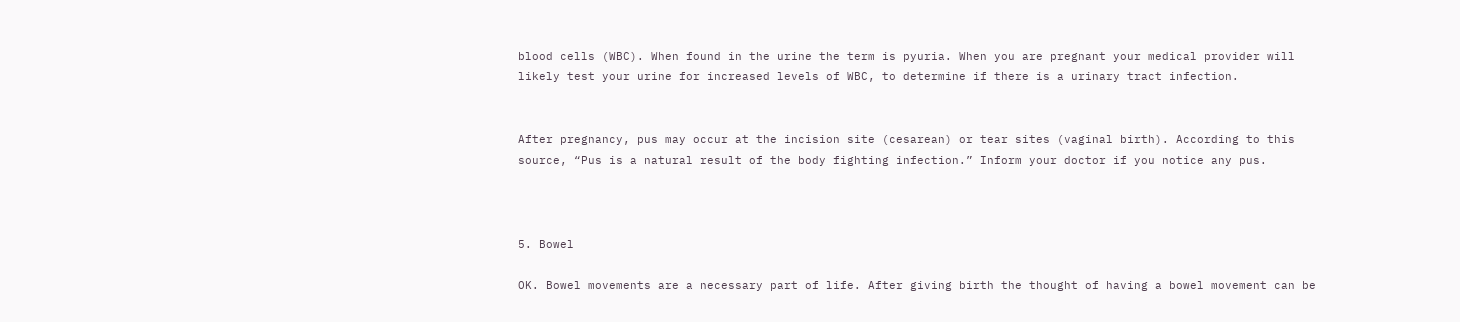blood cells (WBC). When found in the urine the term is pyuria. When you are pregnant your medical provider will likely test your urine for increased levels of WBC, to determine if there is a urinary tract infection.


After pregnancy, pus may occur at the incision site (cesarean) or tear sites (vaginal birth). According to this source, “Pus is a natural result of the body fighting infection.” Inform your doctor if you notice any pus.



5. Bowel

OK. Bowel movements are a necessary part of life. After giving birth the thought of having a bowel movement can be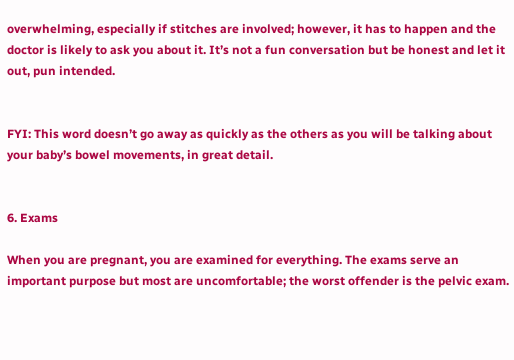overwhelming, especially if stitches are involved; however, it has to happen and the doctor is likely to ask you about it. It’s not a fun conversation but be honest and let it out, pun intended.


FYI: This word doesn’t go away as quickly as the others as you will be talking about your baby’s bowel movements, in great detail.


6. Exams

When you are pregnant, you are examined for everything. The exams serve an important purpose but most are uncomfortable; the worst offender is the pelvic exam.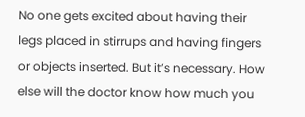No one gets excited about having their legs placed in stirrups and having fingers or objects inserted. But it’s necessary. How else will the doctor know how much you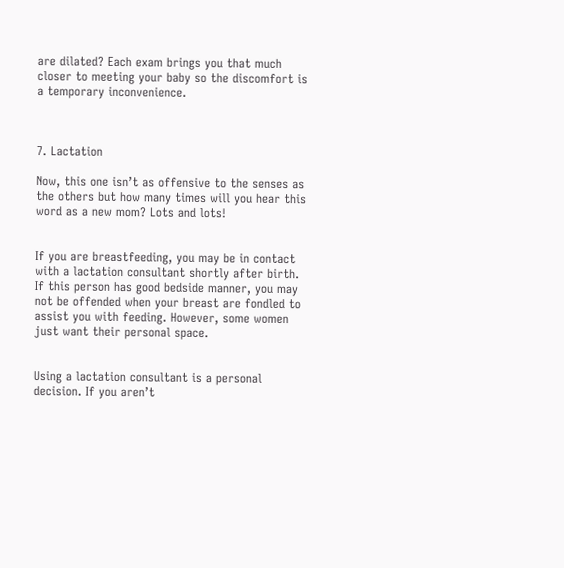are dilated? Each exam brings you that much closer to meeting your baby so the discomfort is a temporary inconvenience.



7. Lactation

Now, this one isn’t as offensive to the senses as the others but how many times will you hear this word as a new mom? Lots and lots!


If you are breastfeeding, you may be in contact with a lactation consultant shortly after birth. If this person has good bedside manner, you may not be offended when your breast are fondled to assist you with feeding. However, some women just want their personal space.


Using a lactation consultant is a personal decision. If you aren’t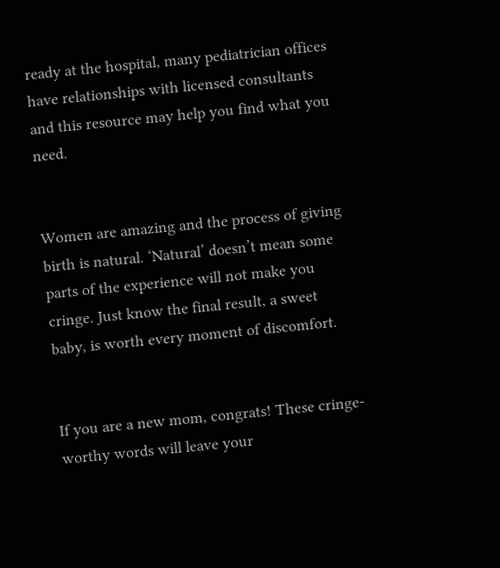ready at the hospital, many pediatrician offices have relationships with licensed consultants and this resource may help you find what you need.


Women are amazing and the process of giving birth is natural. ‘Natural’ doesn’t mean some parts of the experience will not make you cringe. Just know the final result, a sweet baby, is worth every moment of discomfort.


If you are a new mom, congrats! These cringe-worthy words will leave your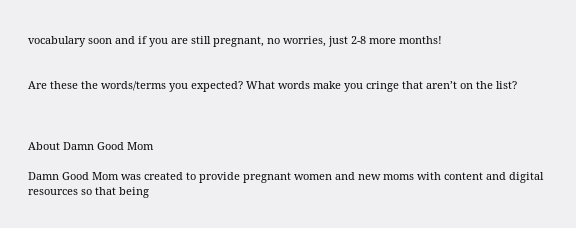vocabulary soon and if you are still pregnant, no worries, just 2-8 more months!


Are these the words/terms you expected? What words make you cringe that aren’t on the list?



About Damn Good Mom

Damn Good Mom was created to provide pregnant women and new moms with content and digital resources so that being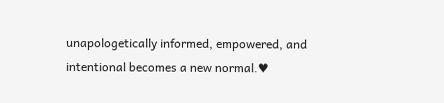unapologetically informed, empowered, and intentional becomes a new normal.♥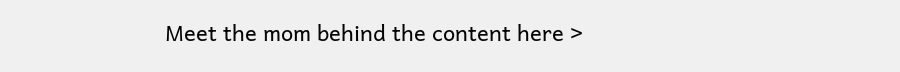Meet the mom behind the content here >